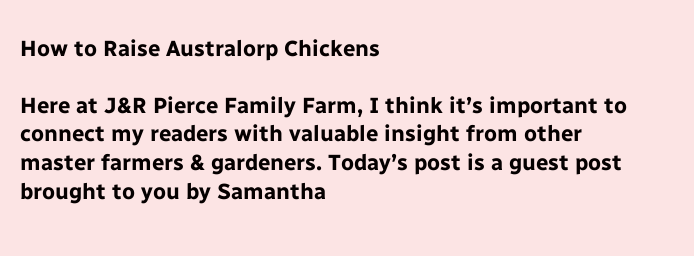How to Raise Australorp Chickens

Here at J&R Pierce Family Farm, I think it’s important to connect my readers with valuable insight from other master farmers & gardeners. Today’s post is a guest post brought to you by Samantha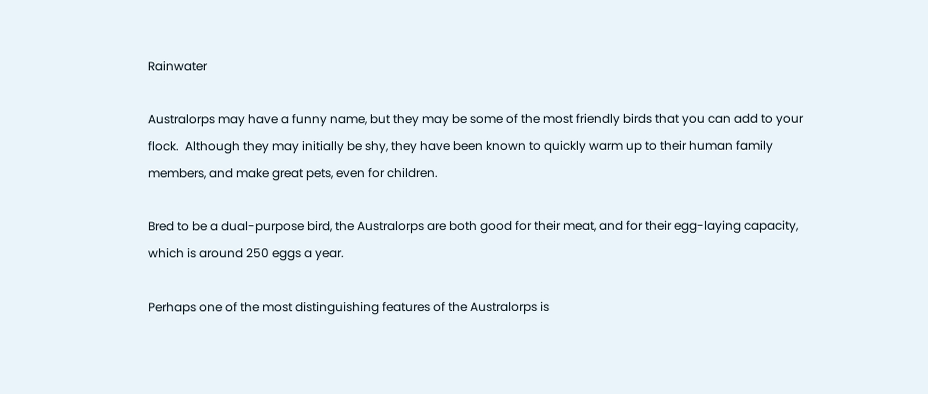Rainwater

Australorps may have a funny name, but they may be some of the most friendly birds that you can add to your flock.  Although they may initially be shy, they have been known to quickly warm up to their human family members, and make great pets, even for children.

Bred to be a dual-purpose bird, the Australorps are both good for their meat, and for their egg-laying capacity, which is around 250 eggs a year.

Perhaps one of the most distinguishing features of the Australorps is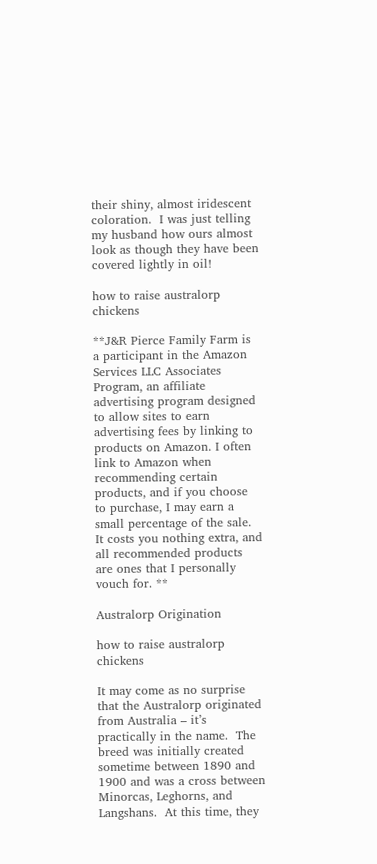their shiny, almost iridescent coloration.  I was just telling my husband how ours almost look as though they have been covered lightly in oil!

how to raise australorp chickens

**J&R Pierce Family Farm is a participant in the Amazon Services LLC Associates Program, an affiliate advertising program designed to allow sites to earn advertising fees by linking to products on Amazon. I often link to Amazon when recommending certain products, and if you choose to purchase, I may earn a small percentage of the sale. It costs you nothing extra, and all recommended products are ones that I personally vouch for. **

Australorp Origination

how to raise australorp chickens

It may come as no surprise that the Australorp originated from Australia – it’s practically in the name.  The breed was initially created sometime between 1890 and 1900 and was a cross between Minorcas, Leghorns, and Langshans.  At this time, they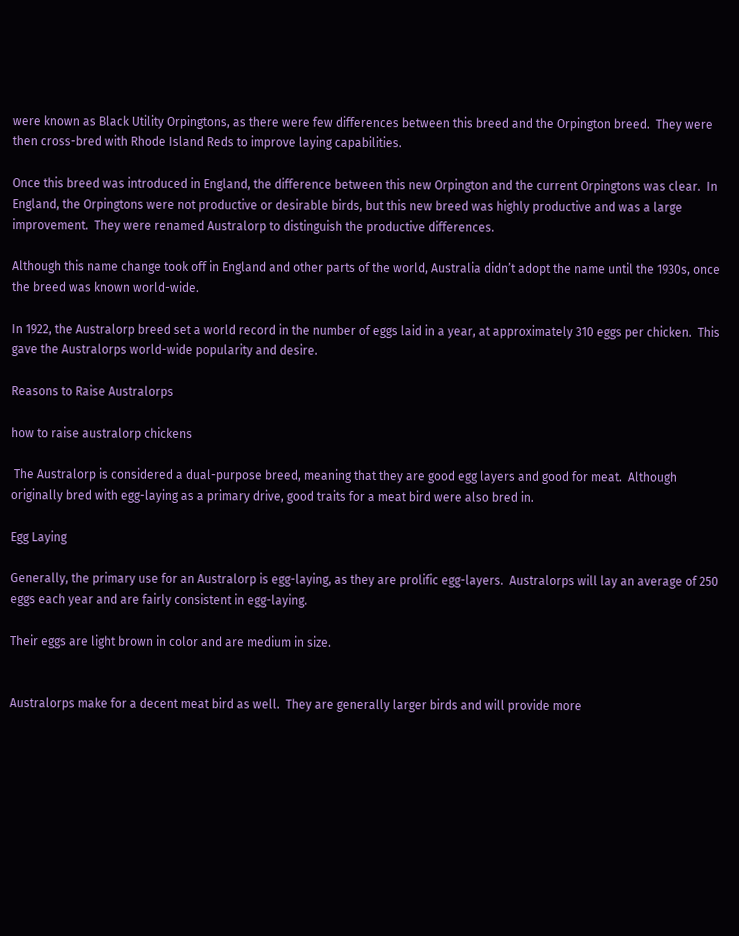were known as Black Utility Orpingtons, as there were few differences between this breed and the Orpington breed.  They were then cross-bred with Rhode Island Reds to improve laying capabilities.

Once this breed was introduced in England, the difference between this new Orpington and the current Orpingtons was clear.  In England, the Orpingtons were not productive or desirable birds, but this new breed was highly productive and was a large improvement.  They were renamed Australorp to distinguish the productive differences.

Although this name change took off in England and other parts of the world, Australia didn’t adopt the name until the 1930s, once the breed was known world-wide.

In 1922, the Australorp breed set a world record in the number of eggs laid in a year, at approximately 310 eggs per chicken.  This gave the Australorps world-wide popularity and desire.

Reasons to Raise Australorps

how to raise australorp chickens

 The Australorp is considered a dual-purpose breed, meaning that they are good egg layers and good for meat.  Although originally bred with egg-laying as a primary drive, good traits for a meat bird were also bred in.

Egg Laying

Generally, the primary use for an Australorp is egg-laying, as they are prolific egg-layers.  Australorps will lay an average of 250 eggs each year and are fairly consistent in egg-laying.

Their eggs are light brown in color and are medium in size.


Australorps make for a decent meat bird as well.  They are generally larger birds and will provide more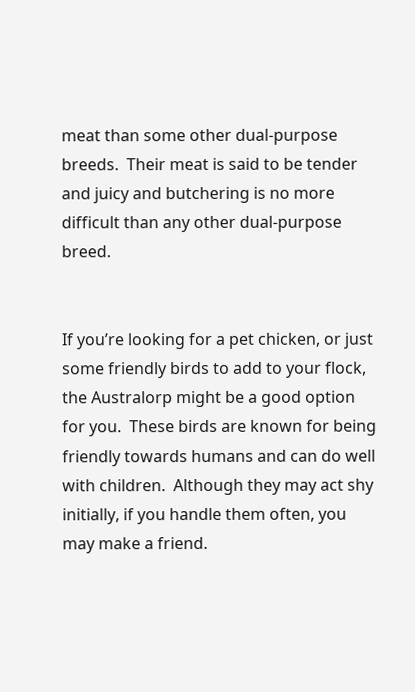meat than some other dual-purpose breeds.  Their meat is said to be tender and juicy and butchering is no more difficult than any other dual-purpose breed.


If you’re looking for a pet chicken, or just some friendly birds to add to your flock, the Australorp might be a good option for you.  These birds are known for being friendly towards humans and can do well with children.  Although they may act shy initially, if you handle them often, you may make a friend.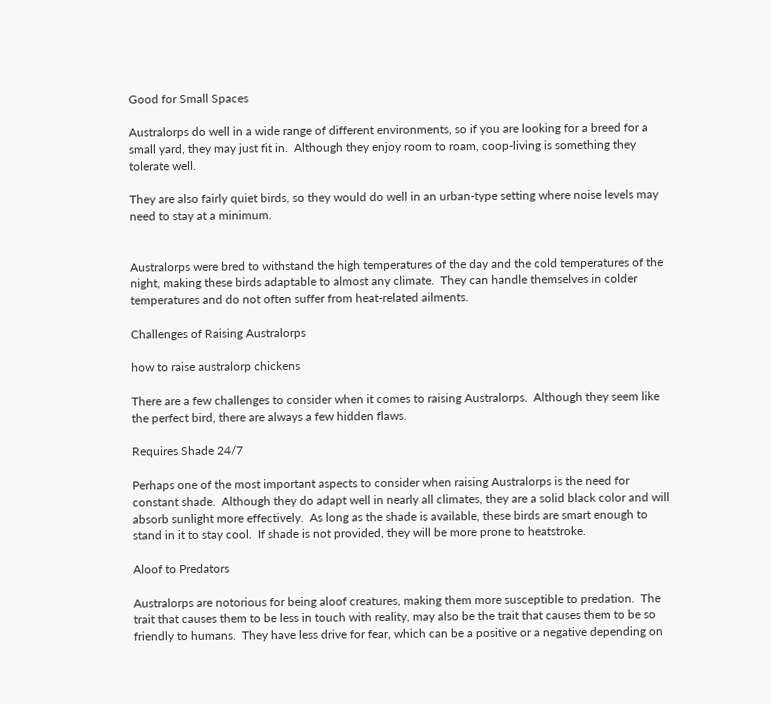Good for Small Spaces

Australorps do well in a wide range of different environments, so if you are looking for a breed for a small yard, they may just fit in.  Although they enjoy room to roam, coop-living is something they tolerate well.

They are also fairly quiet birds, so they would do well in an urban-type setting where noise levels may need to stay at a minimum.


Australorps were bred to withstand the high temperatures of the day and the cold temperatures of the night, making these birds adaptable to almost any climate.  They can handle themselves in colder temperatures and do not often suffer from heat-related ailments.

Challenges of Raising Australorps

how to raise australorp chickens

There are a few challenges to consider when it comes to raising Australorps.  Although they seem like the perfect bird, there are always a few hidden flaws.

Requires Shade 24/7

Perhaps one of the most important aspects to consider when raising Australorps is the need for constant shade.  Although they do adapt well in nearly all climates, they are a solid black color and will absorb sunlight more effectively.  As long as the shade is available, these birds are smart enough to stand in it to stay cool.  If shade is not provided, they will be more prone to heatstroke.

Aloof to Predators

Australorps are notorious for being aloof creatures, making them more susceptible to predation.  The trait that causes them to be less in touch with reality, may also be the trait that causes them to be so friendly to humans.  They have less drive for fear, which can be a positive or a negative depending on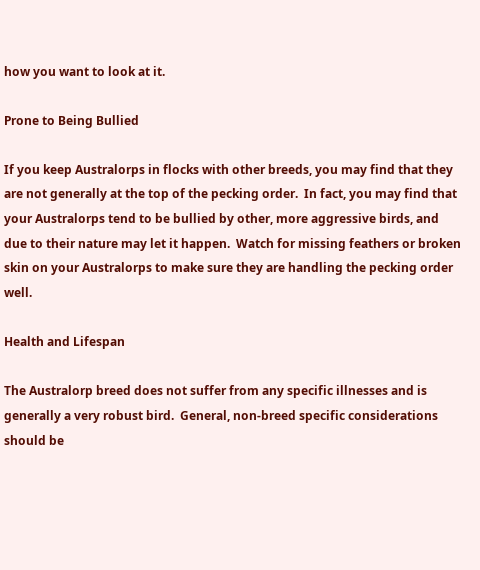how you want to look at it.

Prone to Being Bullied

If you keep Australorps in flocks with other breeds, you may find that they are not generally at the top of the pecking order.  In fact, you may find that your Australorps tend to be bullied by other, more aggressive birds, and due to their nature may let it happen.  Watch for missing feathers or broken skin on your Australorps to make sure they are handling the pecking order well.

Health and Lifespan

The Australorp breed does not suffer from any specific illnesses and is generally a very robust bird.  General, non-breed specific considerations should be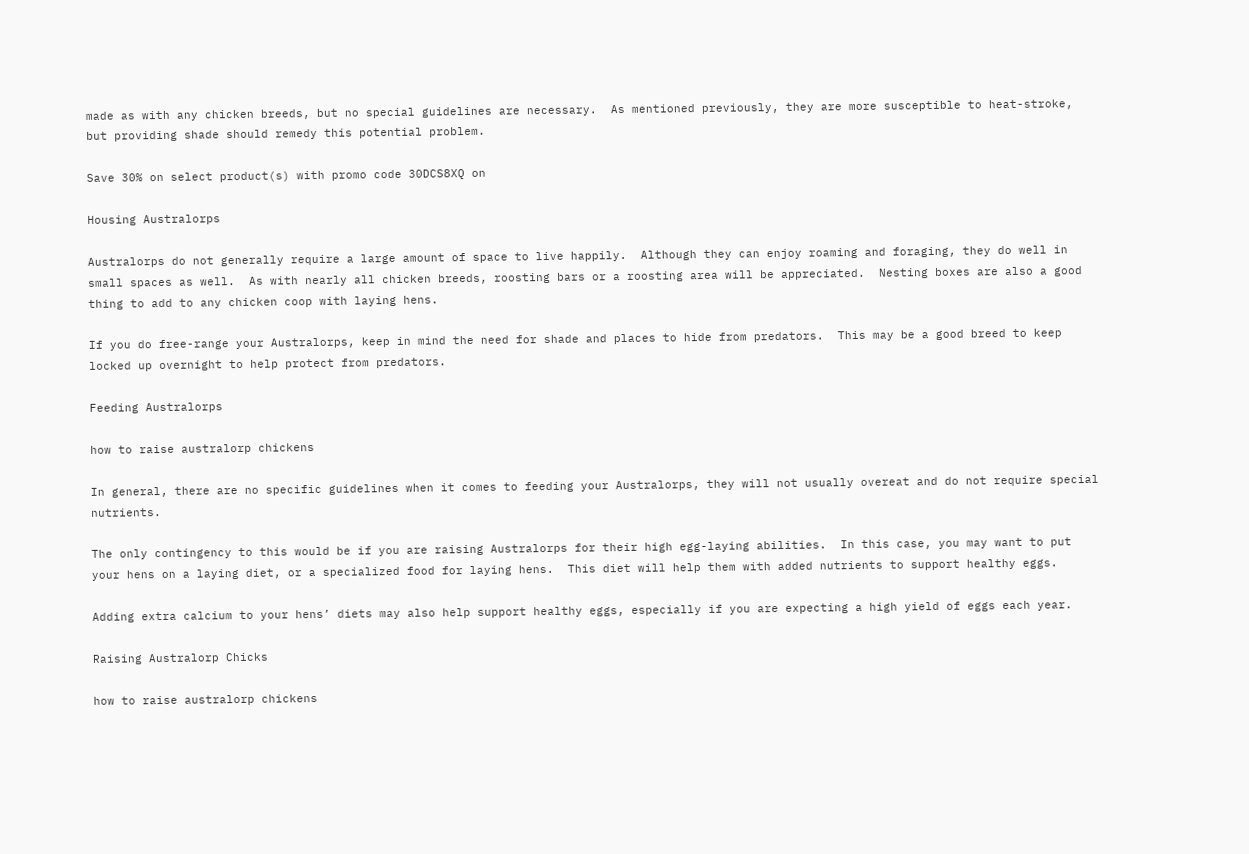made as with any chicken breeds, but no special guidelines are necessary.  As mentioned previously, they are more susceptible to heat-stroke, but providing shade should remedy this potential problem.

Save 30% on select product(s) with promo code 30DCS8XQ on

Housing Australorps

Australorps do not generally require a large amount of space to live happily.  Although they can enjoy roaming and foraging, they do well in small spaces as well.  As with nearly all chicken breeds, roosting bars or a roosting area will be appreciated.  Nesting boxes are also a good thing to add to any chicken coop with laying hens.

If you do free-range your Australorps, keep in mind the need for shade and places to hide from predators.  This may be a good breed to keep locked up overnight to help protect from predators.

Feeding Australorps

how to raise australorp chickens

In general, there are no specific guidelines when it comes to feeding your Australorps, they will not usually overeat and do not require special nutrients.

The only contingency to this would be if you are raising Australorps for their high egg-laying abilities.  In this case, you may want to put your hens on a laying diet, or a specialized food for laying hens.  This diet will help them with added nutrients to support healthy eggs.

Adding extra calcium to your hens’ diets may also help support healthy eggs, especially if you are expecting a high yield of eggs each year.

Raising Australorp Chicks

how to raise australorp chickens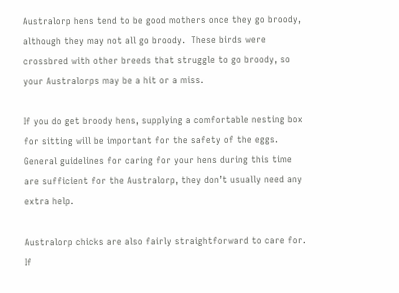Australorp hens tend to be good mothers once they go broody, although they may not all go broody.  These birds were crossbred with other breeds that struggle to go broody, so your Australorps may be a hit or a miss.

If you do get broody hens, supplying a comfortable nesting box for sitting will be important for the safety of the eggs.  General guidelines for caring for your hens during this time are sufficient for the Australorp, they don’t usually need any extra help.

Australorp chicks are also fairly straightforward to care for.  If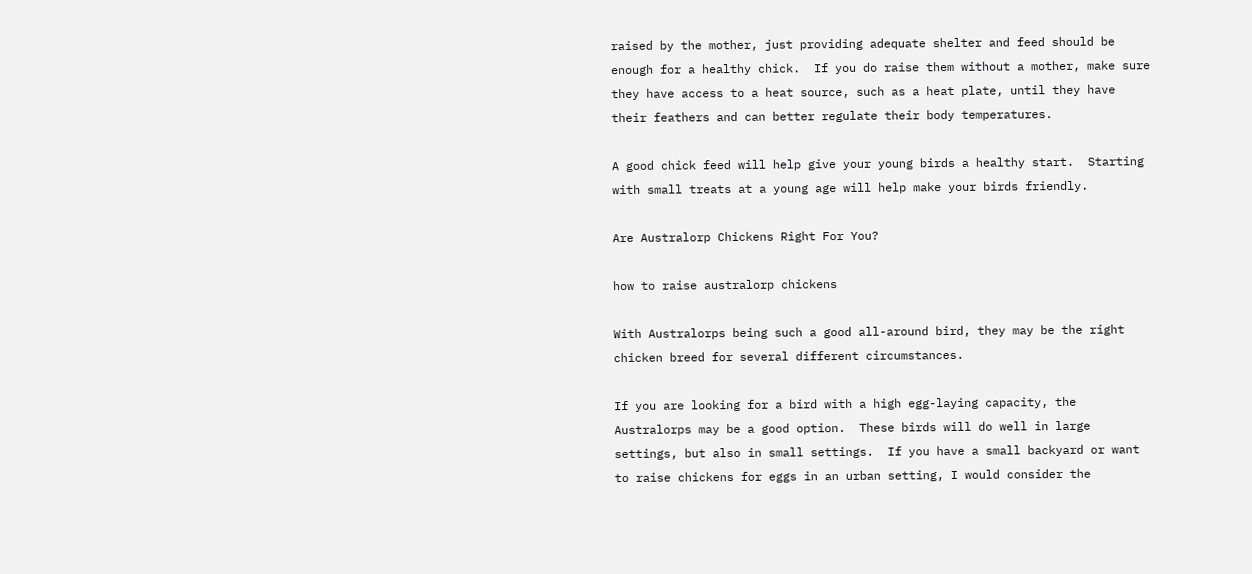raised by the mother, just providing adequate shelter and feed should be enough for a healthy chick.  If you do raise them without a mother, make sure they have access to a heat source, such as a heat plate, until they have their feathers and can better regulate their body temperatures.

A good chick feed will help give your young birds a healthy start.  Starting with small treats at a young age will help make your birds friendly.

Are Australorp Chickens Right For You?

how to raise australorp chickens

With Australorps being such a good all-around bird, they may be the right chicken breed for several different circumstances.

If you are looking for a bird with a high egg-laying capacity, the Australorps may be a good option.  These birds will do well in large settings, but also in small settings.  If you have a small backyard or want to raise chickens for eggs in an urban setting, I would consider the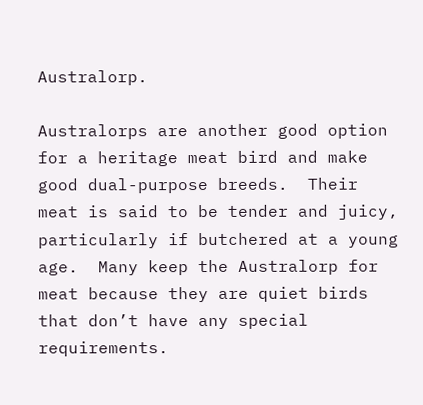Australorp.

Australorps are another good option for a heritage meat bird and make good dual-purpose breeds.  Their meat is said to be tender and juicy, particularly if butchered at a young age.  Many keep the Australorp for meat because they are quiet birds that don’t have any special requirements.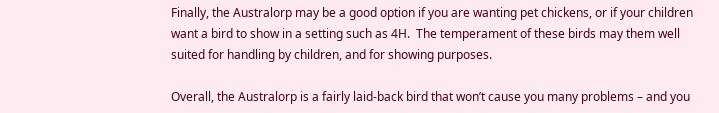Finally, the Australorp may be a good option if you are wanting pet chickens, or if your children want a bird to show in a setting such as 4H.  The temperament of these birds may them well suited for handling by children, and for showing purposes.

Overall, the Australorp is a fairly laid-back bird that won’t cause you many problems – and you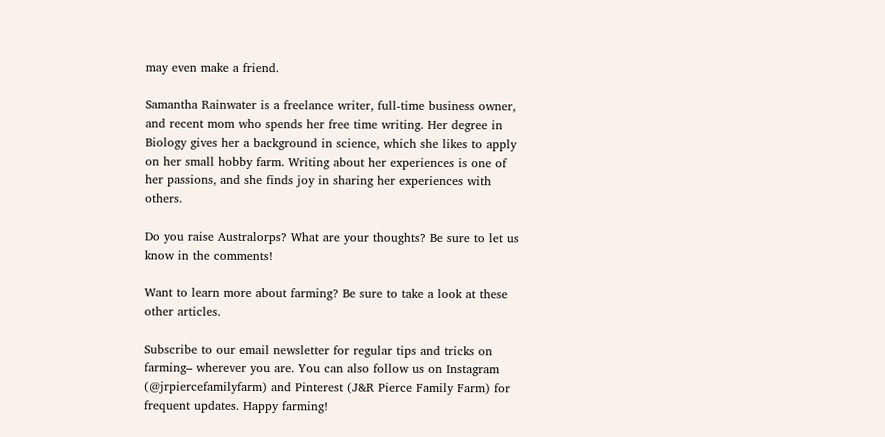may even make a friend.

Samantha Rainwater is a freelance writer, full-time business owner, and recent mom who spends her free time writing. Her degree in Biology gives her a background in science, which she likes to apply on her small hobby farm. Writing about her experiences is one of her passions, and she finds joy in sharing her experiences with others.

Do you raise Australorps? What are your thoughts? Be sure to let us know in the comments!

Want to learn more about farming? Be sure to take a look at these other articles.

Subscribe to our email newsletter for regular tips and tricks on farming– wherever you are. You can also follow us on Instagram (@jrpiercefamilyfarm) and Pinterest (J&R Pierce Family Farm) for frequent updates. Happy farming!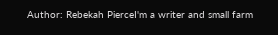Author: Rebekah PierceI'm a writer and small farm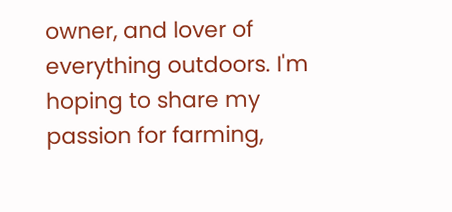owner, and lover of everything outdoors. I'm hoping to share my passion for farming,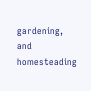gardening, and homesteading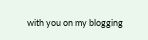with you on my blogging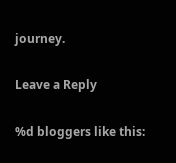journey.

Leave a Reply

%d bloggers like this: